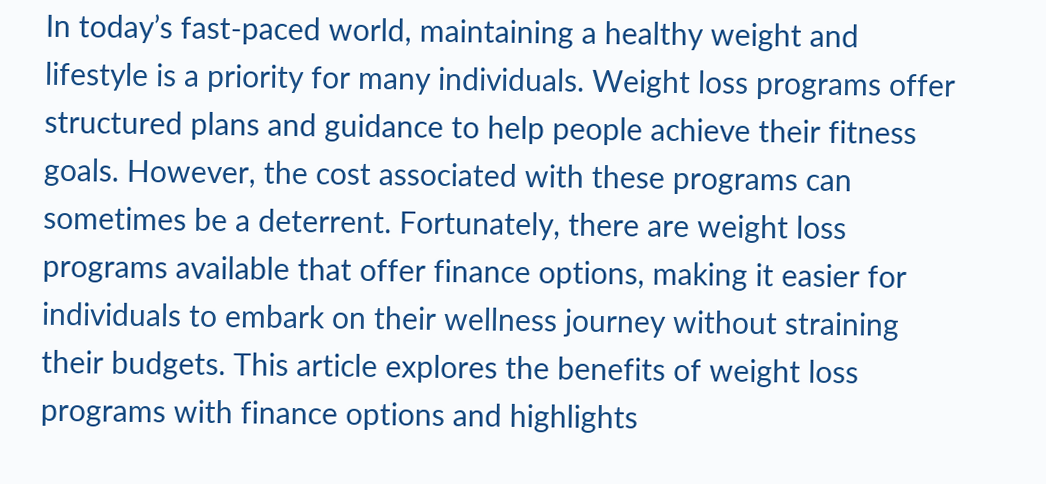In today’s fast-paced world, maintaining a healthy weight and lifestyle is a priority for many individuals. Weight loss programs offer structured plans and guidance to help people achieve their fitness goals. However, the cost associated with these programs can sometimes be a deterrent. Fortunately, there are weight loss programs available that offer finance options, making it easier for individuals to embark on their wellness journey without straining their budgets. This article explores the benefits of weight loss programs with finance options and highlights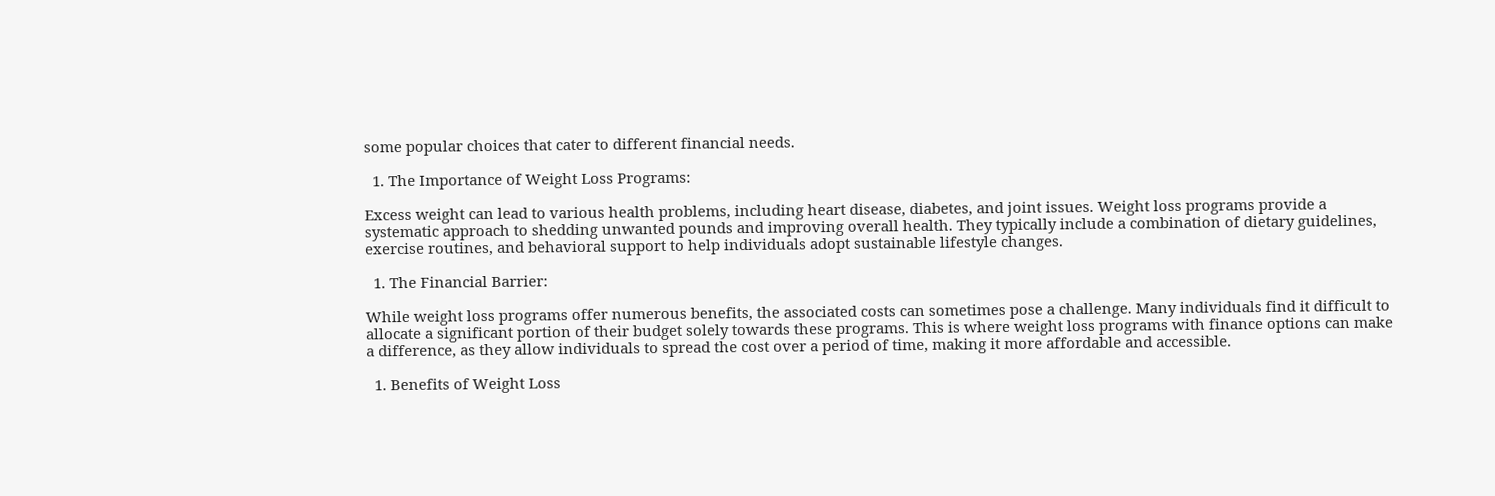some popular choices that cater to different financial needs.

  1. The Importance of Weight Loss Programs:

Excess weight can lead to various health problems, including heart disease, diabetes, and joint issues. Weight loss programs provide a systematic approach to shedding unwanted pounds and improving overall health. They typically include a combination of dietary guidelines, exercise routines, and behavioral support to help individuals adopt sustainable lifestyle changes.

  1. The Financial Barrier:

While weight loss programs offer numerous benefits, the associated costs can sometimes pose a challenge. Many individuals find it difficult to allocate a significant portion of their budget solely towards these programs. This is where weight loss programs with finance options can make a difference, as they allow individuals to spread the cost over a period of time, making it more affordable and accessible.

  1. Benefits of Weight Loss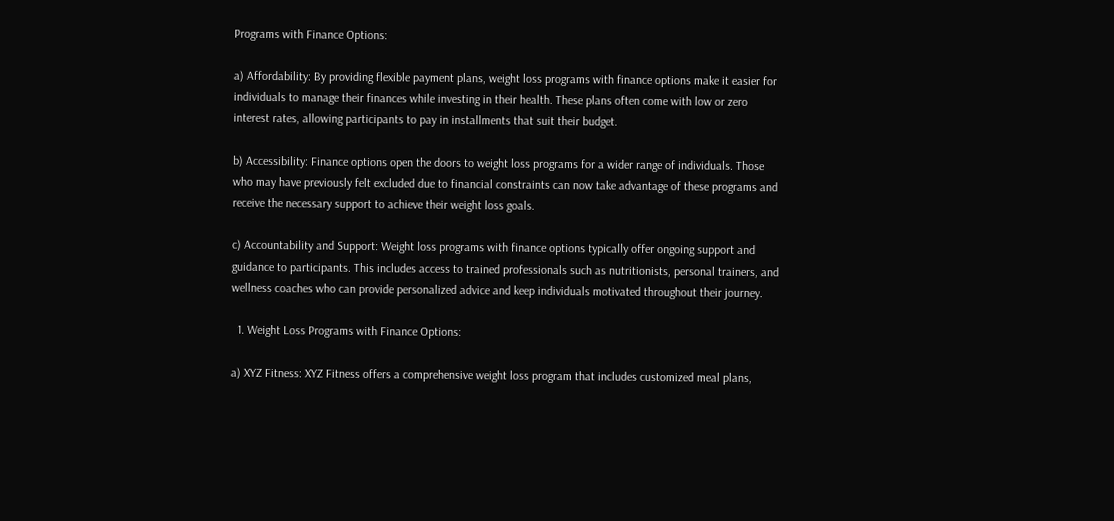Programs with Finance Options:

a) Affordability: By providing flexible payment plans, weight loss programs with finance options make it easier for individuals to manage their finances while investing in their health. These plans often come with low or zero interest rates, allowing participants to pay in installments that suit their budget.

b) Accessibility: Finance options open the doors to weight loss programs for a wider range of individuals. Those who may have previously felt excluded due to financial constraints can now take advantage of these programs and receive the necessary support to achieve their weight loss goals.

c) Accountability and Support: Weight loss programs with finance options typically offer ongoing support and guidance to participants. This includes access to trained professionals such as nutritionists, personal trainers, and wellness coaches who can provide personalized advice and keep individuals motivated throughout their journey.

  1. Weight Loss Programs with Finance Options:

a) XYZ Fitness: XYZ Fitness offers a comprehensive weight loss program that includes customized meal plans,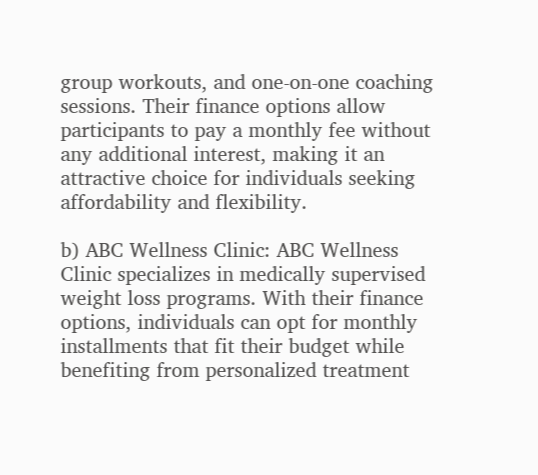group workouts, and one-on-one coaching sessions. Their finance options allow participants to pay a monthly fee without any additional interest, making it an attractive choice for individuals seeking affordability and flexibility.

b) ABC Wellness Clinic: ABC Wellness Clinic specializes in medically supervised weight loss programs. With their finance options, individuals can opt for monthly installments that fit their budget while benefiting from personalized treatment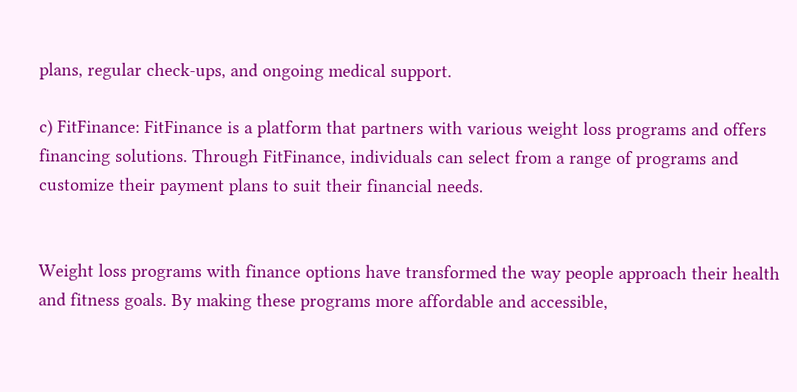plans, regular check-ups, and ongoing medical support.

c) FitFinance: FitFinance is a platform that partners with various weight loss programs and offers financing solutions. Through FitFinance, individuals can select from a range of programs and customize their payment plans to suit their financial needs.


Weight loss programs with finance options have transformed the way people approach their health and fitness goals. By making these programs more affordable and accessible,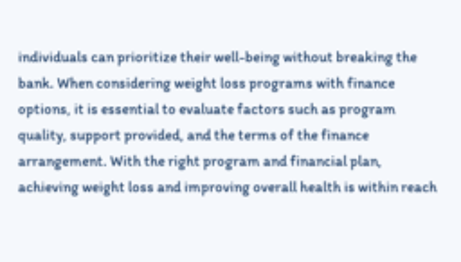individuals can prioritize their well-being without breaking the bank. When considering weight loss programs with finance options, it is essential to evaluate factors such as program quality, support provided, and the terms of the finance arrangement. With the right program and financial plan, achieving weight loss and improving overall health is within reach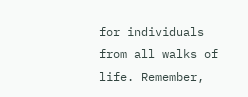for individuals from all walks of life. Remember,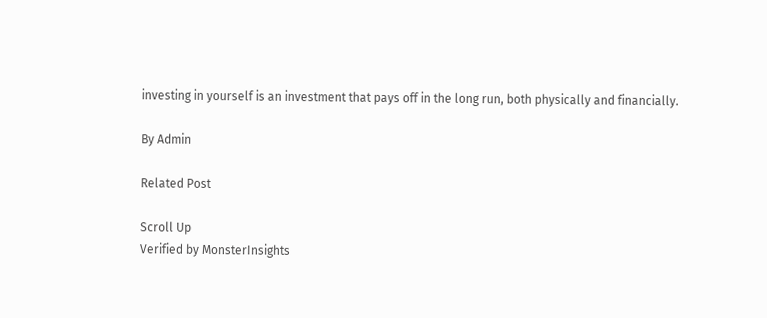investing in yourself is an investment that pays off in the long run, both physically and financially.

By Admin

Related Post

Scroll Up
Verified by MonsterInsights